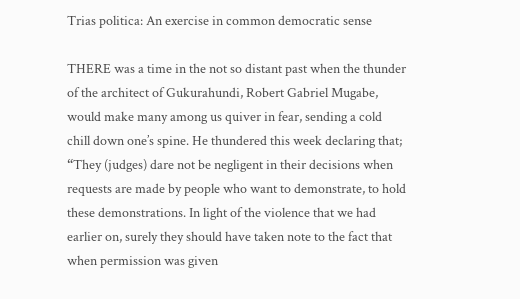Trias politica: An exercise in common democratic sense

THERE was a time in the not so distant past when the thunder of the architect of Gukurahundi, Robert Gabriel Mugabe, would make many among us quiver in fear, sending a cold chill down one’s spine. He thundered this week declaring that;
“They (judges) dare not be negligent in their decisions when requests are made by people who want to demonstrate, to hold these demonstrations. In light of the violence that we had earlier on, surely they should have taken note to the fact that when permission was given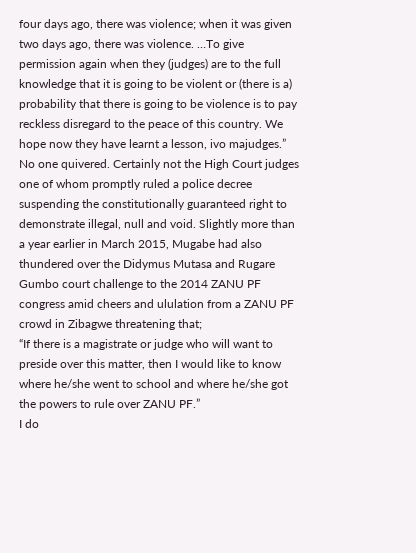four days ago, there was violence; when it was given two days ago, there was violence. …To give permission again when they (judges) are to the full knowledge that it is going to be violent or (there is a) probability that there is going to be violence is to pay reckless disregard to the peace of this country. We hope now they have learnt a lesson, ivo majudges.”
No one quivered. Certainly not the High Court judges one of whom promptly ruled a police decree suspending the constitutionally guaranteed right to demonstrate illegal, null and void. Slightly more than a year earlier in March 2015, Mugabe had also thundered over the Didymus Mutasa and Rugare Gumbo court challenge to the 2014 ZANU PF congress amid cheers and ululation from a ZANU PF crowd in Zibagwe threatening that;
“If there is a magistrate or judge who will want to preside over this matter, then I would like to know where he/she went to school and where he/she got the powers to rule over ZANU PF.”
I do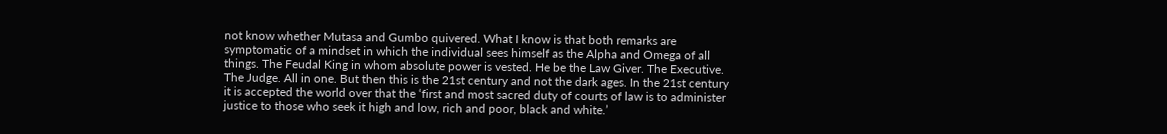not know whether Mutasa and Gumbo quivered. What I know is that both remarks are symptomatic of a mindset in which the individual sees himself as the Alpha and Omega of all things. The Feudal King in whom absolute power is vested. He be the Law Giver. The Executive. The Judge. All in one. But then this is the 21st century and not the dark ages. In the 21st century it is accepted the world over that the ‘first and most sacred duty of courts of law is to administer justice to those who seek it high and low, rich and poor, black and white.’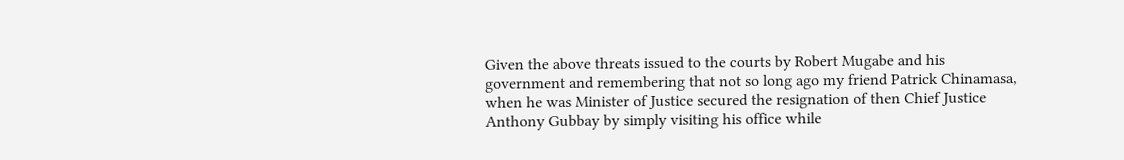Given the above threats issued to the courts by Robert Mugabe and his government and remembering that not so long ago my friend Patrick Chinamasa, when he was Minister of Justice secured the resignation of then Chief Justice Anthony Gubbay by simply visiting his office while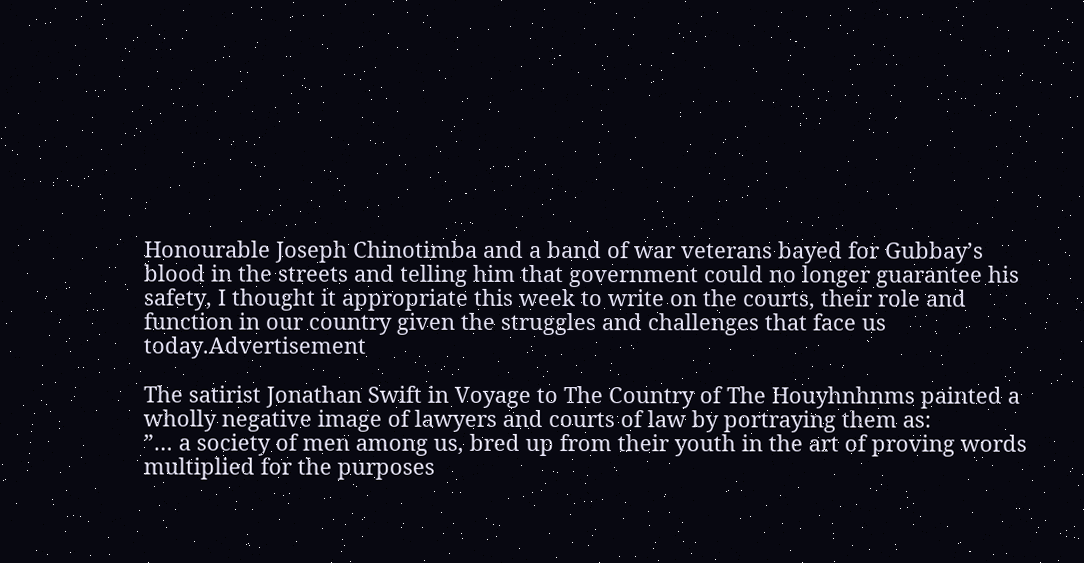Honourable Joseph Chinotimba and a band of war veterans bayed for Gubbay’s blood in the streets and telling him that government could no longer guarantee his safety, I thought it appropriate this week to write on the courts, their role and function in our country given the struggles and challenges that face us today.Advertisement

The satirist Jonathan Swift in Voyage to The Country of The Houyhnhnms painted a wholly negative image of lawyers and courts of law by portraying them as:
”… a society of men among us, bred up from their youth in the art of proving words multiplied for the purposes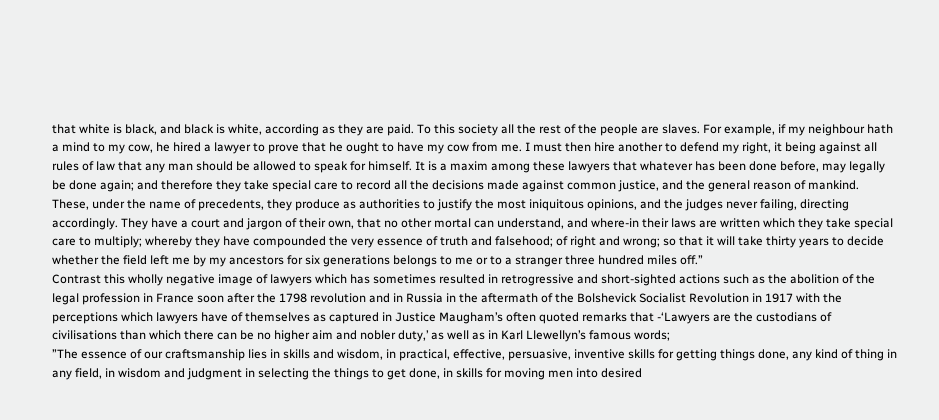that white is black, and black is white, according as they are paid. To this society all the rest of the people are slaves. For example, if my neighbour hath a mind to my cow, he hired a lawyer to prove that he ought to have my cow from me. I must then hire another to defend my right, it being against all rules of law that any man should be allowed to speak for himself. It is a maxim among these lawyers that whatever has been done before, may legally be done again; and therefore they take special care to record all the decisions made against common justice, and the general reason of mankind. These, under the name of precedents, they produce as authorities to justify the most iniquitous opinions, and the judges never failing, directing accordingly. They have a court and jargon of their own, that no other mortal can understand, and where-in their laws are written which they take special care to multiply; whereby they have compounded the very essence of truth and falsehood; of right and wrong; so that it will take thirty years to decide whether the field left me by my ancestors for six generations belongs to me or to a stranger three hundred miles off.”
Contrast this wholly negative image of lawyers which has sometimes resulted in retrogressive and short-sighted actions such as the abolition of the legal profession in France soon after the 1798 revolution and in Russia in the aftermath of the Bolshevick Socialist Revolution in 1917 with the perceptions which lawyers have of themselves as captured in Justice Maugham’s often quoted remarks that -‘Lawyers are the custodians of civilisations than which there can be no higher aim and nobler duty,’ as well as in Karl Llewellyn’s famous words;
”The essence of our craftsmanship lies in skills and wisdom, in practical, effective, persuasive, inventive skills for getting things done, any kind of thing in any field, in wisdom and judgment in selecting the things to get done, in skills for moving men into desired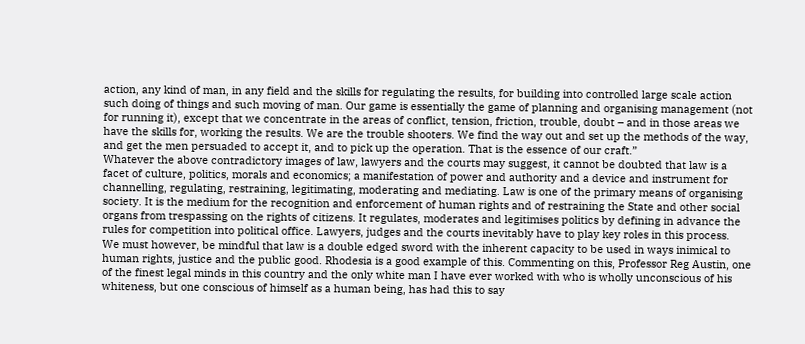action, any kind of man, in any field and the skills for regulating the results, for building into controlled large scale action such doing of things and such moving of man. Our game is essentially the game of planning and organising management (not for running it), except that we concentrate in the areas of conflict, tension, friction, trouble, doubt – and in those areas we have the skills for, working the results. We are the trouble shooters. We find the way out and set up the methods of the way, and get the men persuaded to accept it, and to pick up the operation. That is the essence of our craft.”
Whatever the above contradictory images of law, lawyers and the courts may suggest, it cannot be doubted that law is a facet of culture, politics, morals and economics; a manifestation of power and authority and a device and instrument for channelling, regulating, restraining, legitimating, moderating and mediating. Law is one of the primary means of organising society. It is the medium for the recognition and enforcement of human rights and of restraining the State and other social organs from trespassing on the rights of citizens. It regulates, moderates and legitimises politics by defining in advance the rules for competition into political office. Lawyers, judges and the courts inevitably have to play key roles in this process.
We must however, be mindful that law is a double edged sword with the inherent capacity to be used in ways inimical to human rights, justice and the public good. Rhodesia is a good example of this. Commenting on this, Professor Reg Austin, one of the finest legal minds in this country and the only white man I have ever worked with who is wholly unconscious of his whiteness, but one conscious of himself as a human being, has had this to say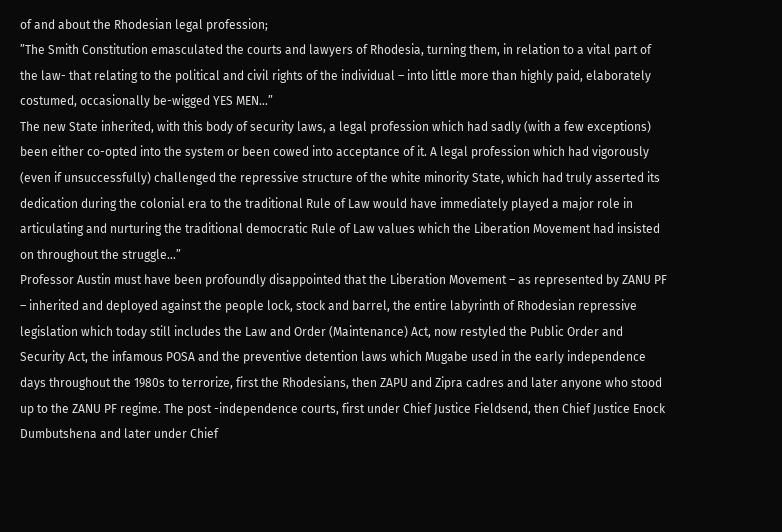of and about the Rhodesian legal profession;
”The Smith Constitution emasculated the courts and lawyers of Rhodesia, turning them, in relation to a vital part of the law- that relating to the political and civil rights of the individual – into little more than highly paid, elaborately costumed, occasionally be-wigged YES MEN…”
The new State inherited, with this body of security laws, a legal profession which had sadly (with a few exceptions) been either co-opted into the system or been cowed into acceptance of it. A legal profession which had vigorously (even if unsuccessfully) challenged the repressive structure of the white minority State, which had truly asserted its dedication during the colonial era to the traditional Rule of Law would have immediately played a major role in articulating and nurturing the traditional democratic Rule of Law values which the Liberation Movement had insisted on throughout the struggle…”
Professor Austin must have been profoundly disappointed that the Liberation Movement – as represented by ZANU PF – inherited and deployed against the people lock, stock and barrel, the entire labyrinth of Rhodesian repressive legislation which today still includes the Law and Order (Maintenance) Act, now restyled the Public Order and Security Act, the infamous POSA and the preventive detention laws which Mugabe used in the early independence days throughout the 1980s to terrorize, first the Rhodesians, then ZAPU and Zipra cadres and later anyone who stood up to the ZANU PF regime. The post -independence courts, first under Chief Justice Fieldsend, then Chief Justice Enock Dumbutshena and later under Chief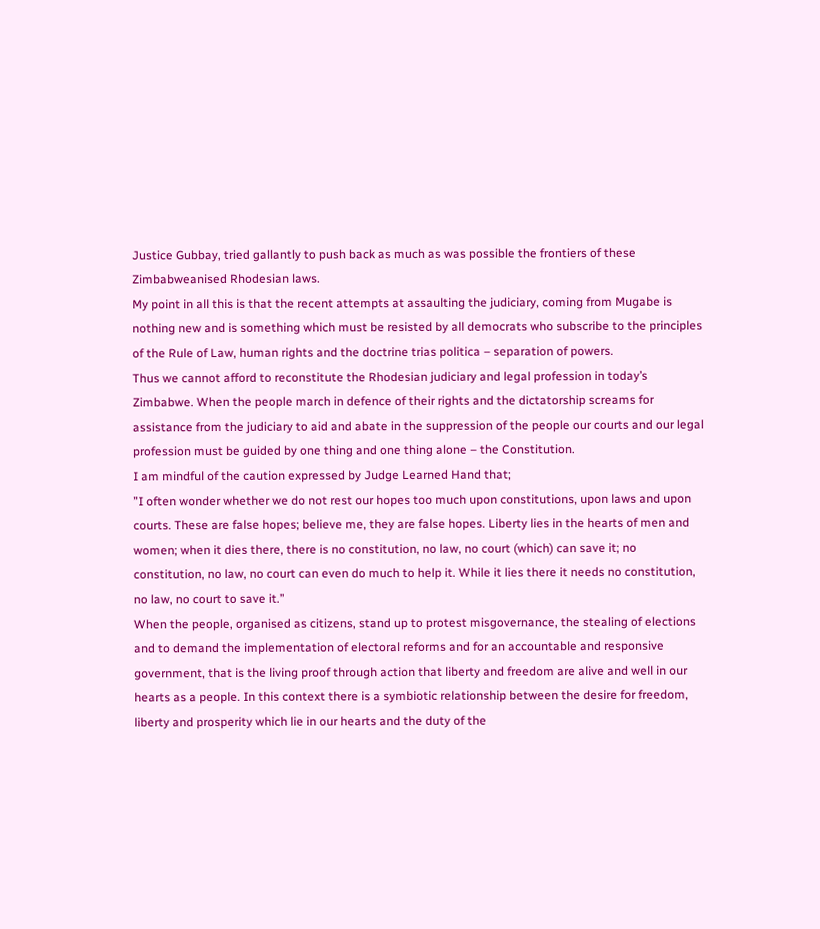Justice Gubbay, tried gallantly to push back as much as was possible the frontiers of these Zimbabweanised Rhodesian laws.
My point in all this is that the recent attempts at assaulting the judiciary, coming from Mugabe is nothing new and is something which must be resisted by all democrats who subscribe to the principles of the Rule of Law, human rights and the doctrine trias politica – separation of powers.
Thus we cannot afford to reconstitute the Rhodesian judiciary and legal profession in today’s Zimbabwe. When the people march in defence of their rights and the dictatorship screams for assistance from the judiciary to aid and abate in the suppression of the people our courts and our legal profession must be guided by one thing and one thing alone – the Constitution.
I am mindful of the caution expressed by Judge Learned Hand that;
”I often wonder whether we do not rest our hopes too much upon constitutions, upon laws and upon courts. These are false hopes; believe me, they are false hopes. Liberty lies in the hearts of men and women; when it dies there, there is no constitution, no law, no court (which) can save it; no constitution, no law, no court can even do much to help it. While it lies there it needs no constitution, no law, no court to save it.”
When the people, organised as citizens, stand up to protest misgovernance, the stealing of elections and to demand the implementation of electoral reforms and for an accountable and responsive government, that is the living proof through action that liberty and freedom are alive and well in our hearts as a people. In this context there is a symbiotic relationship between the desire for freedom, liberty and prosperity which lie in our hearts and the duty of the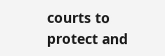courts to protect and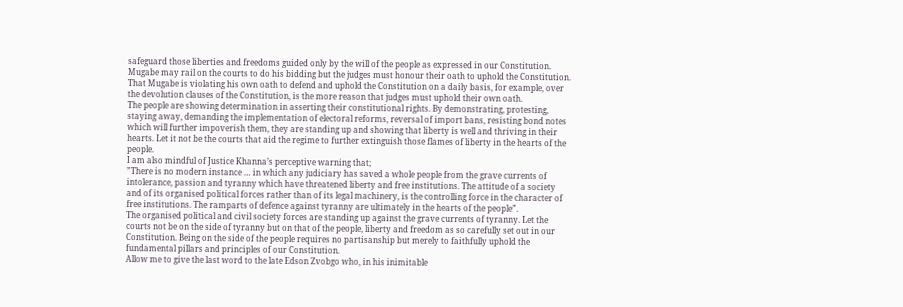safeguard those liberties and freedoms guided only by the will of the people as expressed in our Constitution.
Mugabe may rail on the courts to do his bidding but the judges must honour their oath to uphold the Constitution. That Mugabe is violating his own oath to defend and uphold the Constitution on a daily basis, for example, over the devolution clauses of the Constitution, is the more reason that judges must uphold their own oath.
The people are showing determination in asserting their constitutional rights. By demonstrating, protesting, staying away, demanding the implementation of electoral reforms, reversal of import bans, resisting bond notes which will further impoverish them, they are standing up and showing that liberty is well and thriving in their hearts. Let it not be the courts that aid the regime to further extinguish those flames of liberty in the hearts of the people.
I am also mindful of Justice Khanna’s perceptive warning that;
”There is no modern instance … in which any judiciary has saved a whole people from the grave currents of intolerance, passion and tyranny which have threatened liberty and free institutions. The attitude of a society and of its organised political forces rather than of its legal machinery, is the controlling force in the character of free institutions. The ramparts of defence against tyranny are ultimately in the hearts of the people”.
The organised political and civil society forces are standing up against the grave currents of tyranny. Let the courts not be on the side of tyranny but on that of the people, liberty and freedom as so carefully set out in our Constitution. Being on the side of the people requires no partisanship but merely to faithfully uphold the fundamental pillars and principles of our Constitution.
Allow me to give the last word to the late Edson Zvobgo who, in his inimitable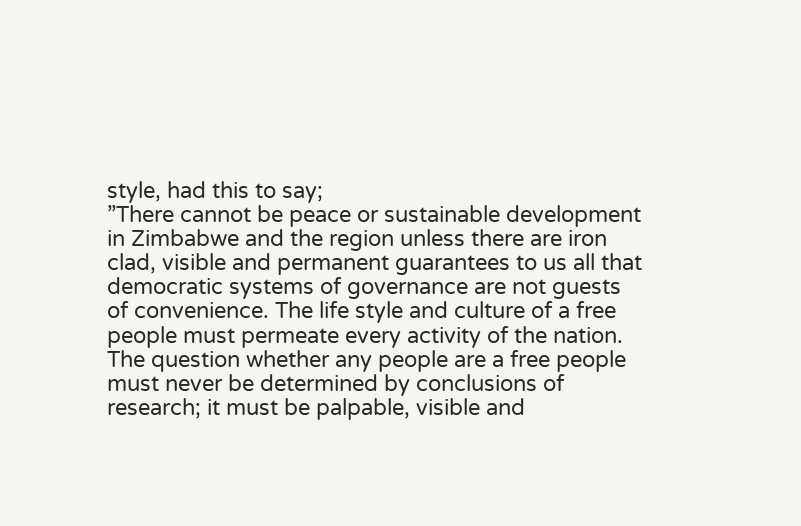style, had this to say;
”There cannot be peace or sustainable development in Zimbabwe and the region unless there are iron clad, visible and permanent guarantees to us all that democratic systems of governance are not guests of convenience. The life style and culture of a free people must permeate every activity of the nation. The question whether any people are a free people must never be determined by conclusions of research; it must be palpable, visible and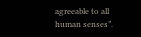agreeable to all human senses”.